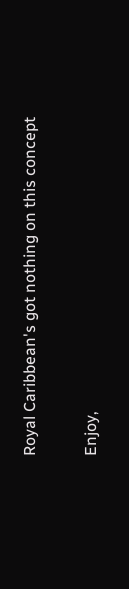Royal Caribbean's got nothing on this concept

Enjoy,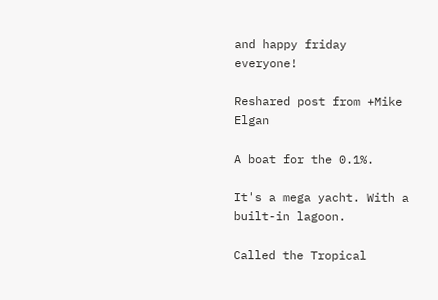and happy friday everyone!

Reshared post from +Mike Elgan

A boat for the 0.1%.

It's a mega yacht. With a built-in lagoon.

Called the Tropical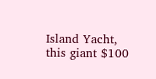Island Yacht, this giant $100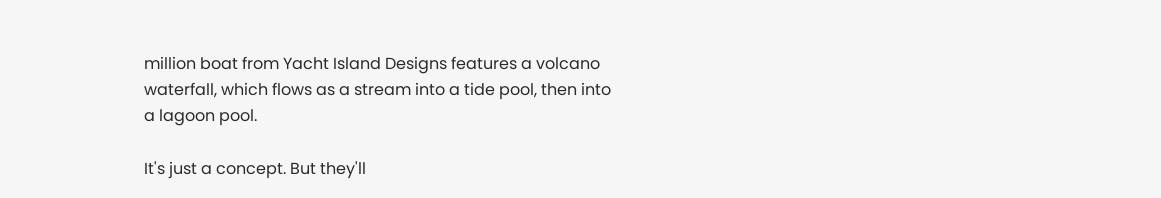million boat from Yacht Island Designs features a volcano waterfall, which flows as a stream into a tide pool, then into a lagoon pool.

It's just a concept. But they'll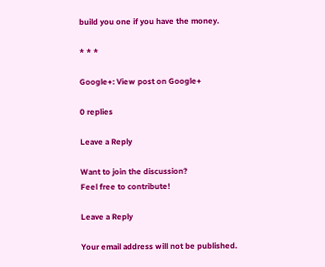build you one if you have the money.

* * *

Google+: View post on Google+

0 replies

Leave a Reply

Want to join the discussion?
Feel free to contribute!

Leave a Reply

Your email address will not be published.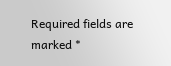Required fields are marked *